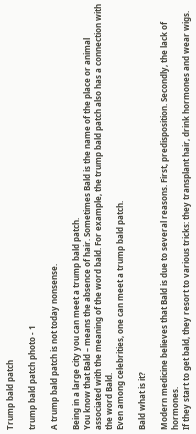Trump bald patch

trump bald patch photo - 1

A trump bald patch is not today nonsense.

Being in a large city you can meet a trump bald patch.
You know that Bald – means the absence of hair. Sometimes Bald is the name of the place or animal associated with the meaning of the word bald. For example, the trump bald patch also has a connection with the word Bald.
Even among celebrities, one can meet a trump bald patch.

Bald what is it?

Modern medicine believes that Bald is due to several reasons. First, predisposition. Secondly, the lack of hormones.
If they start to get bald, they resort to various tricks: they transplant hair, drink hormones and wear wigs.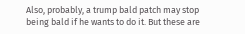Also, probably, a trump bald patch may stop being bald if he wants to do it. But these are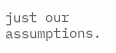just our assumptions.